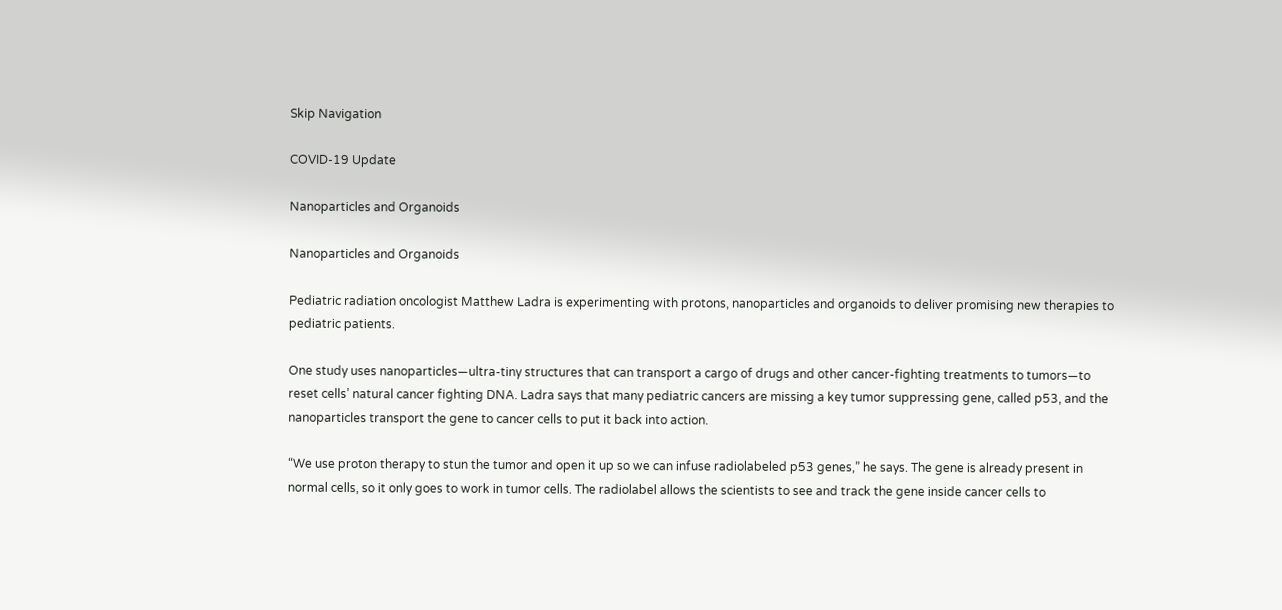Skip Navigation

COVID-19 Update

Nanoparticles and Organoids

Nanoparticles and Organoids

Pediatric radiation oncologist Matthew Ladra is experimenting with protons, nanoparticles and organoids to deliver promising new therapies to pediatric patients.

One study uses nanoparticles—ultra-tiny structures that can transport a cargo of drugs and other cancer-fighting treatments to tumors—to reset cells’ natural cancer fighting DNA. Ladra says that many pediatric cancers are missing a key tumor suppressing gene, called p53, and the nanoparticles transport the gene to cancer cells to put it back into action.

“We use proton therapy to stun the tumor and open it up so we can infuse radiolabeled p53 genes,” he says. The gene is already present in normal cells, so it only goes to work in tumor cells. The radiolabel allows the scientists to see and track the gene inside cancer cells to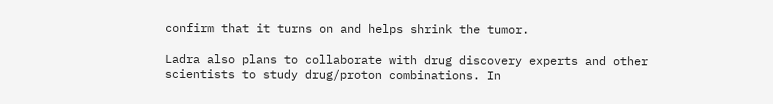confirm that it turns on and helps shrink the tumor.

Ladra also plans to collaborate with drug discovery experts and other scientists to study drug/proton combinations. In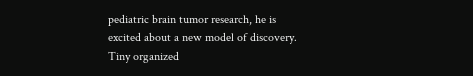pediatric brain tumor research, he is excited about a new model of discovery. Tiny organized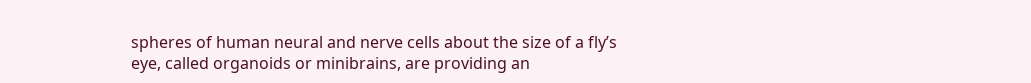spheres of human neural and nerve cells about the size of a fly’s eye, called organoids or minibrains, are providing an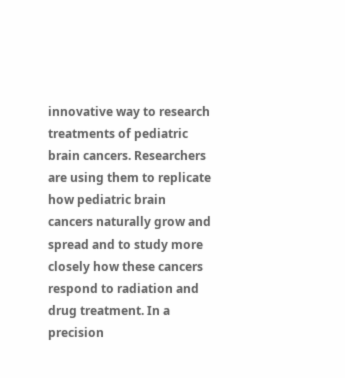innovative way to research treatments of pediatric brain cancers. Researchers are using them to replicate how pediatric brain cancers naturally grow and spread and to study more closely how these cancers respond to radiation and drug treatment. In a precision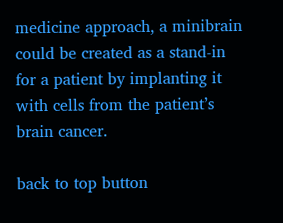medicine approach, a minibrain could be created as a stand-in for a patient by implanting it with cells from the patient’s brain cancer.

back to top button